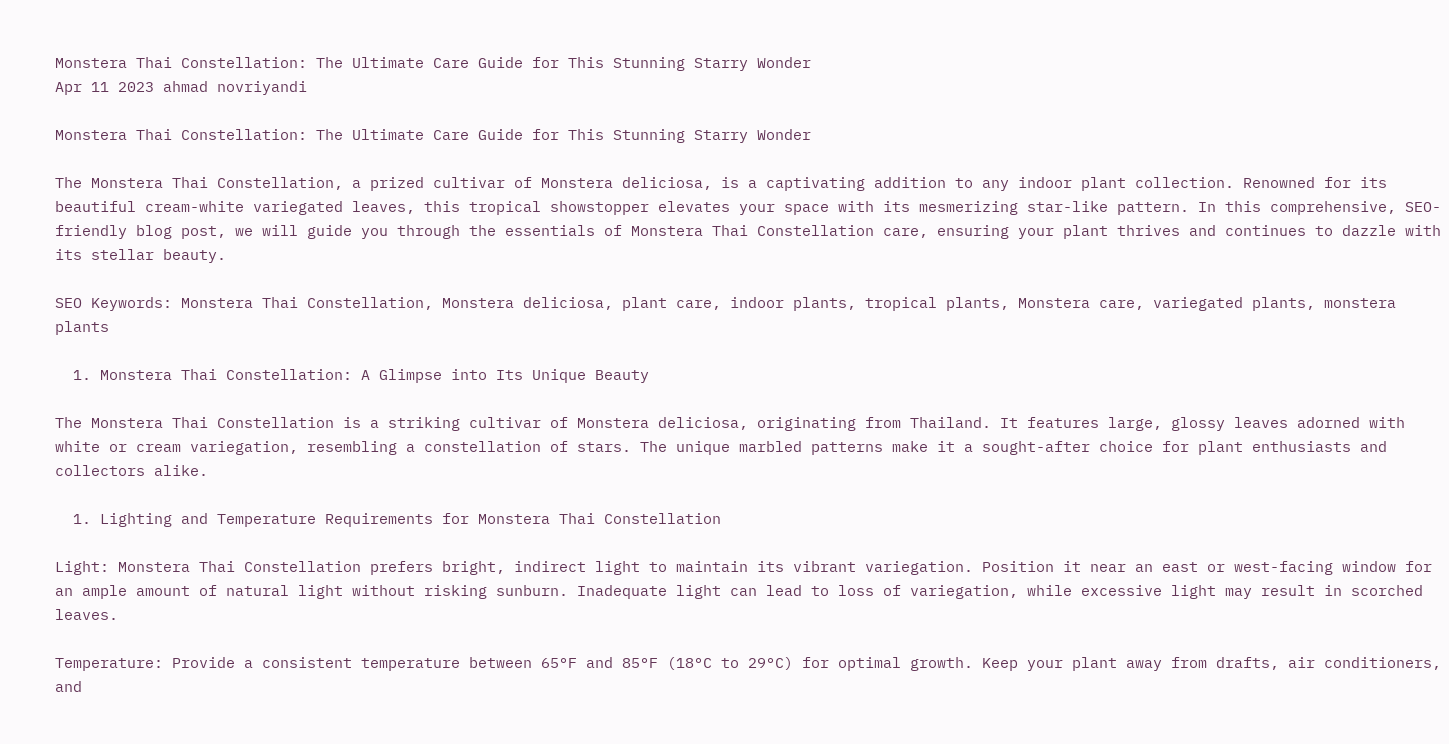Monstera Thai Constellation: The Ultimate Care Guide for This Stunning Starry Wonder
Apr 11 2023 ahmad novriyandi

Monstera Thai Constellation: The Ultimate Care Guide for This Stunning Starry Wonder

The Monstera Thai Constellation, a prized cultivar of Monstera deliciosa, is a captivating addition to any indoor plant collection. Renowned for its beautiful cream-white variegated leaves, this tropical showstopper elevates your space with its mesmerizing star-like pattern. In this comprehensive, SEO-friendly blog post, we will guide you through the essentials of Monstera Thai Constellation care, ensuring your plant thrives and continues to dazzle with its stellar beauty.

SEO Keywords: Monstera Thai Constellation, Monstera deliciosa, plant care, indoor plants, tropical plants, Monstera care, variegated plants, monstera plants

  1. Monstera Thai Constellation: A Glimpse into Its Unique Beauty

The Monstera Thai Constellation is a striking cultivar of Monstera deliciosa, originating from Thailand. It features large, glossy leaves adorned with white or cream variegation, resembling a constellation of stars. The unique marbled patterns make it a sought-after choice for plant enthusiasts and collectors alike.

  1. Lighting and Temperature Requirements for Monstera Thai Constellation

Light: Monstera Thai Constellation prefers bright, indirect light to maintain its vibrant variegation. Position it near an east or west-facing window for an ample amount of natural light without risking sunburn. Inadequate light can lead to loss of variegation, while excessive light may result in scorched leaves.

Temperature: Provide a consistent temperature between 65°F and 85°F (18°C to 29°C) for optimal growth. Keep your plant away from drafts, air conditioners, and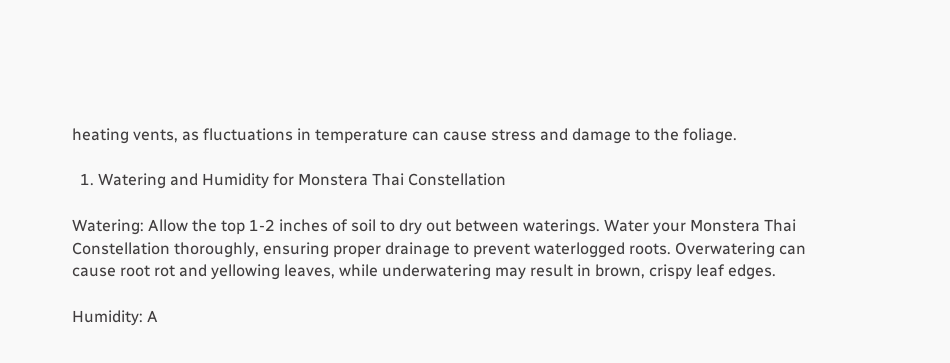heating vents, as fluctuations in temperature can cause stress and damage to the foliage.

  1. Watering and Humidity for Monstera Thai Constellation

Watering: Allow the top 1-2 inches of soil to dry out between waterings. Water your Monstera Thai Constellation thoroughly, ensuring proper drainage to prevent waterlogged roots. Overwatering can cause root rot and yellowing leaves, while underwatering may result in brown, crispy leaf edges.

Humidity: A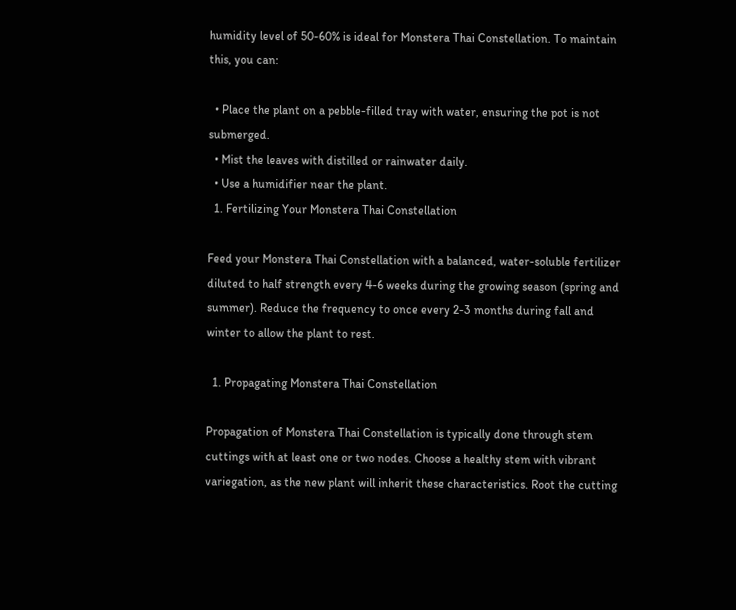humidity level of 50-60% is ideal for Monstera Thai Constellation. To maintain this, you can:

  • Place the plant on a pebble-filled tray with water, ensuring the pot is not submerged.
  • Mist the leaves with distilled or rainwater daily.
  • Use a humidifier near the plant.
  1. Fertilizing Your Monstera Thai Constellation

Feed your Monstera Thai Constellation with a balanced, water-soluble fertilizer diluted to half strength every 4-6 weeks during the growing season (spring and summer). Reduce the frequency to once every 2-3 months during fall and winter to allow the plant to rest.

  1. Propagating Monstera Thai Constellation

Propagation of Monstera Thai Constellation is typically done through stem cuttings with at least one or two nodes. Choose a healthy stem with vibrant variegation, as the new plant will inherit these characteristics. Root the cutting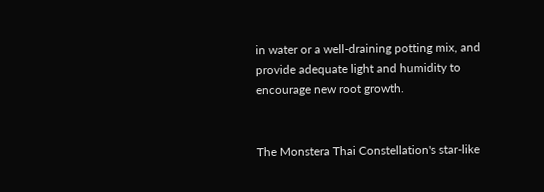in water or a well-draining potting mix, and provide adequate light and humidity to encourage new root growth.


The Monstera Thai Constellation's star-like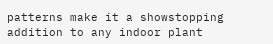patterns make it a showstopping addition to any indoor plant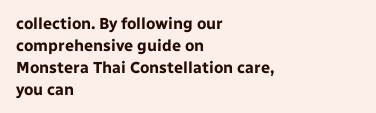collection. By following our comprehensive guide on Monstera Thai Constellation care, you can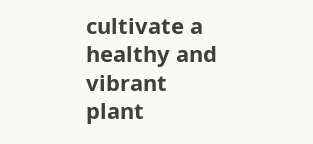cultivate a healthy and vibrant plant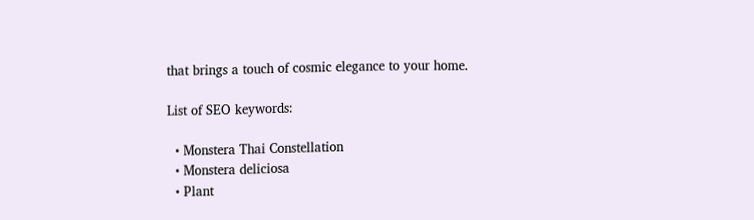that brings a touch of cosmic elegance to your home.

List of SEO keywords:

  • Monstera Thai Constellation
  • Monstera deliciosa
  • Plant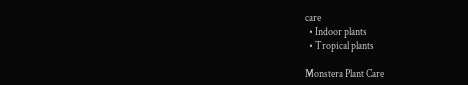care
  • Indoor plants
  • Tropical plants

Monstera Plant Care